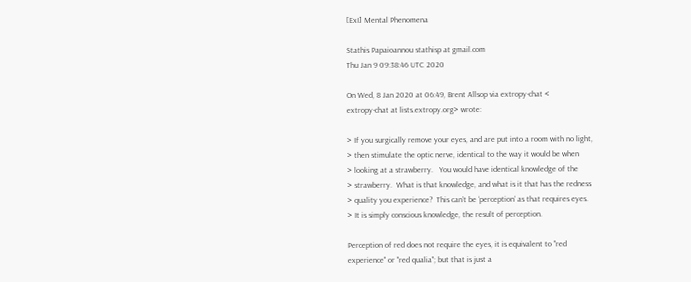[ExI] Mental Phenomena

Stathis Papaioannou stathisp at gmail.com
Thu Jan 9 09:38:46 UTC 2020

On Wed, 8 Jan 2020 at 06:49, Brent Allsop via extropy-chat <
extropy-chat at lists.extropy.org> wrote:

> If you surgically remove your eyes, and are put into a room with no light,
> then stimulate the optic nerve, identical to the way it would be when
> looking at a strawberry.   You would have identical knowledge of the
> strawberry.  What is that knowledge, and what is it that has the redness
> quality you experience?  This can’t be ‘perception’ as that requires eyes.
> It is simply conscious knowledge, the result of perception.

Perception of red does not require the eyes, it is equivalent to "red
experience" or "red qualia"; but that is just a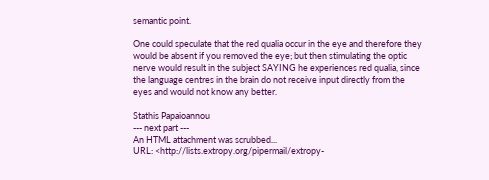semantic point.

One could speculate that the red qualia occur in the eye and therefore they
would be absent if you removed the eye; but then stimulating the optic
nerve would result in the subject SAYING he experiences red qualia, since
the language centres in the brain do not receive input directly from the
eyes and would not know any better.

Stathis Papaioannou
--- next part ---
An HTML attachment was scrubbed...
URL: <http://lists.extropy.org/pipermail/extropy-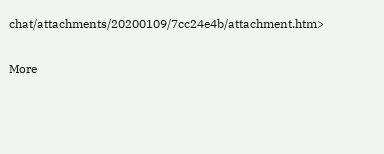chat/attachments/20200109/7cc24e4b/attachment.htm>

More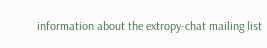information about the extropy-chat mailing list